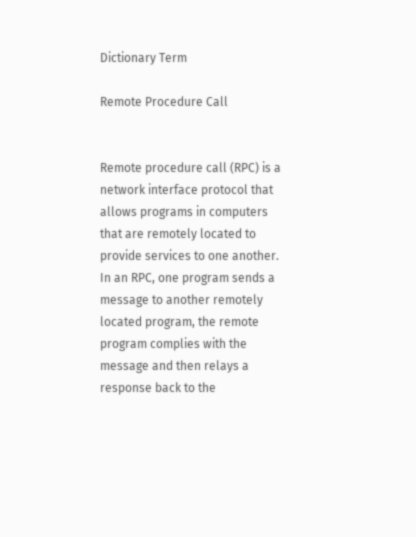Dictionary Term

Remote Procedure Call


Remote procedure call (RPC) is a network interface protocol that allows programs in computers that are remotely located to provide services to one another. In an RPC, one program sends a message to another remotely located program, the remote program complies with the message and then relays a response back to the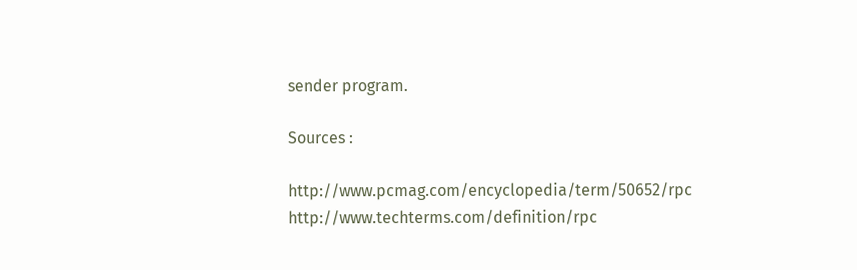sender program.

Sources :

http://www.pcmag.com/encyclopedia/term/50652/rpc http://www.techterms.com/definition/rpc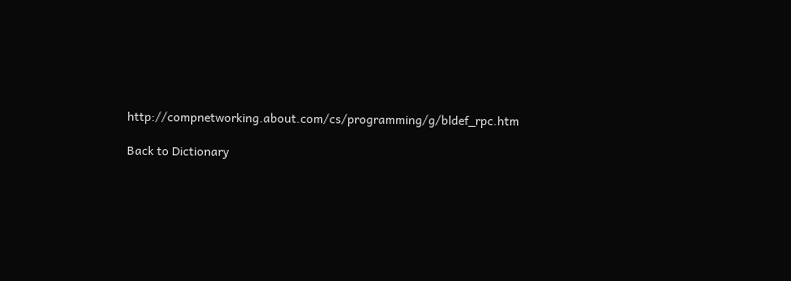http://compnetworking.about.com/cs/programming/g/bldef_rpc.htm

Back to Dictionary